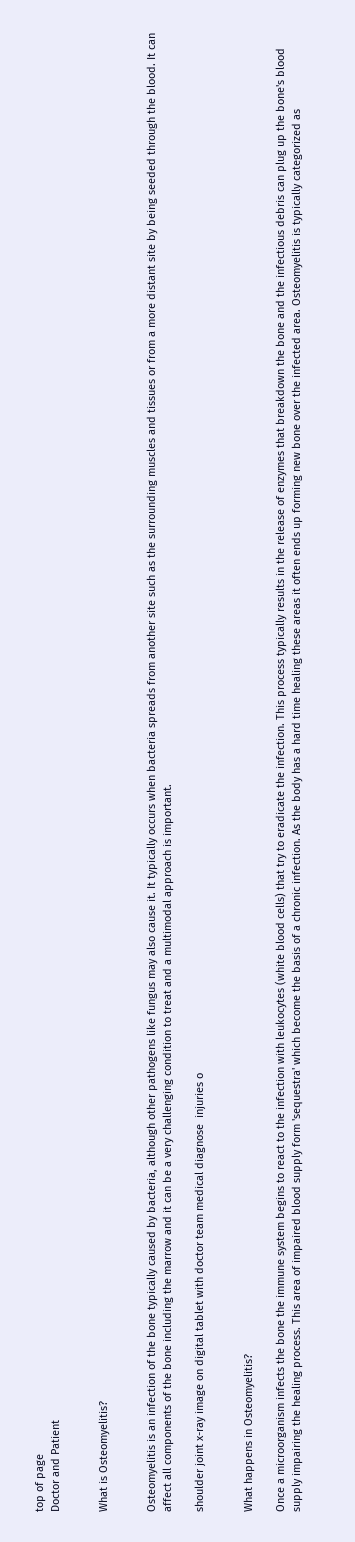top of page
Doctor and Patient


What is Osteomyelitis?


Osteomyelitis is an infection of the bone typically caused by bacteria, although other pathogens like fungus may also cause it. It typically occurs when bacteria spreads from another site such as the surrounding muscles and tissues or from a more distant site by being seeded through the blood. It can affect all components of the bone including the marrow and it can be a very challenging condition to treat and a multimodal approach is important.

shoulder joint x-ray image on digital tablet with doctor team medical diagnose  injuries o


What happens in Osteomyelitis?

Once a microorganism infects the bone the immune system begins to react to the infection with leukocytes (white blood cells) that try to eradicate the infection. This process typically results in the release of enzymes that breakdown the bone and the infectious debris can plug up the bone's blood supply impairing the healing process. This area of impaired blood supply form 'sequestra' which become the basis of a chronic infection. As the body has a hard time healing these areas it often ends up forming new bone over the infected area. Osteomyelitis is typically categorized as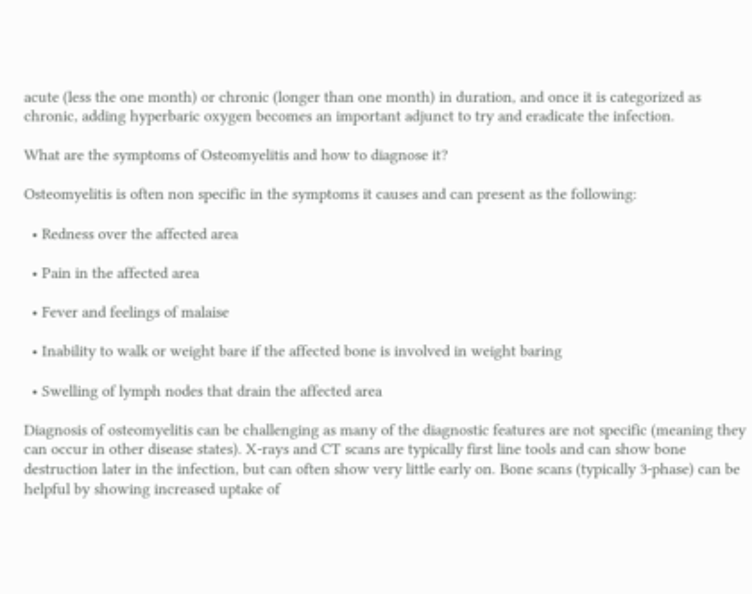acute (less the one month) or chronic (longer than one month) in duration, and once it is categorized as chronic, adding hyperbaric oxygen becomes an important adjunct to try and eradicate the infection.

What are the symptoms of Osteomyelitis and how to diagnose it?

Osteomyelitis is often non specific in the symptoms it causes and can present as the following:

  • Redness over the affected area

  • Pain in the affected area

  • Fever and feelings of malaise

  • Inability to walk or weight bare if the affected bone is involved in weight baring

  • Swelling of lymph nodes that drain the affected area

Diagnosis of osteomyelitis can be challenging as many of the diagnostic features are not specific (meaning they can occur in other disease states). X-rays and CT scans are typically first line tools and can show bone destruction later in the infection, but can often show very little early on. Bone scans (typically 3-phase) can be helpful by showing increased uptake of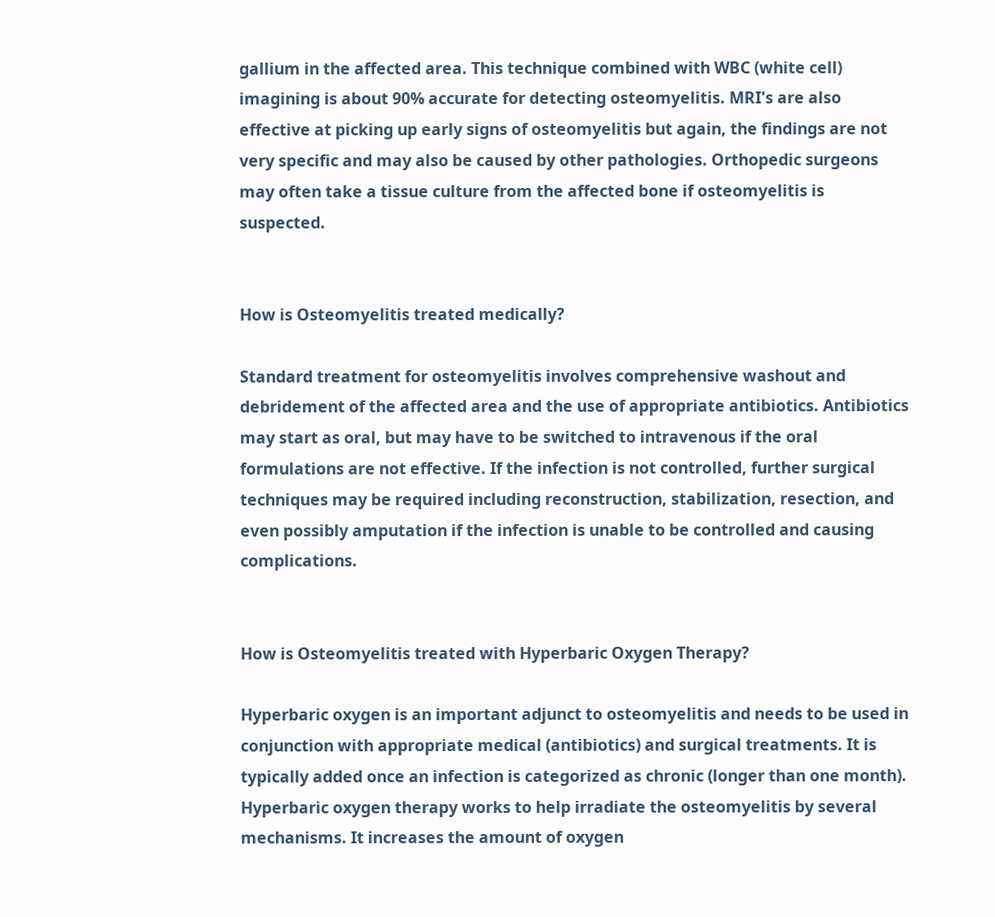gallium in the affected area. This technique combined with WBC (white cell) imagining is about 90% accurate for detecting osteomyelitis. MRI's are also effective at picking up early signs of osteomyelitis but again, the findings are not very specific and may also be caused by other pathologies. Orthopedic surgeons may often take a tissue culture from the affected bone if osteomyelitis is suspected.


How is Osteomyelitis treated medically?

Standard treatment for osteomyelitis involves comprehensive washout and debridement of the affected area and the use of appropriate antibiotics. Antibiotics may start as oral, but may have to be switched to intravenous if the oral formulations are not effective. If the infection is not controlled, further surgical techniques may be required including reconstruction, stabilization, resection, and even possibly amputation if the infection is unable to be controlled and causing complications.


How is Osteomyelitis treated with Hyperbaric Oxygen Therapy?

Hyperbaric oxygen is an important adjunct to osteomyelitis and needs to be used in conjunction with appropriate medical (antibiotics) and surgical treatments. It is typically added once an infection is categorized as chronic (longer than one month). Hyperbaric oxygen therapy works to help irradiate the osteomyelitis by several mechanisms. It increases the amount of oxygen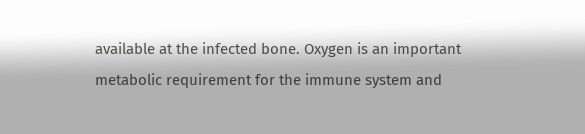available at the infected bone. Oxygen is an important metabolic requirement for the immune system and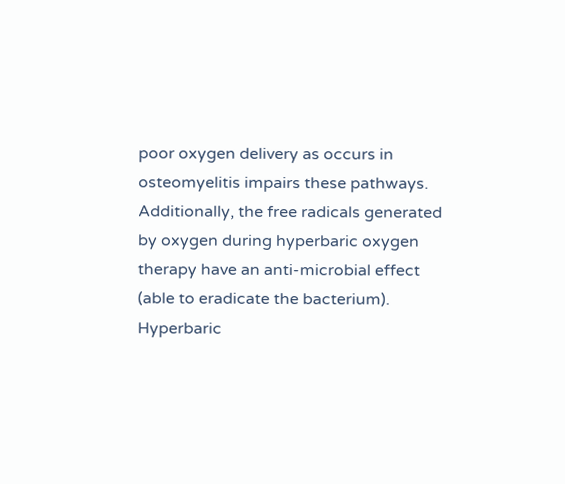poor oxygen delivery as occurs in osteomyelitis impairs these pathways. Additionally, the free radicals generated by oxygen during hyperbaric oxygen therapy have an anti-microbial effect (able to eradicate the bacterium). Hyperbaric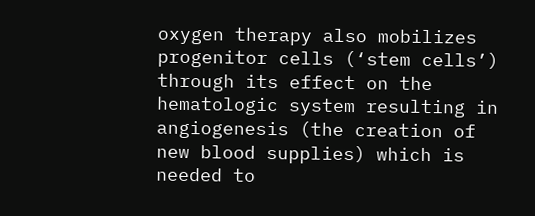oxygen therapy also mobilizes progenitor cells (‘stem cells’) through its effect on the hematologic system resulting in angiogenesis (the creation of new blood supplies) which is needed to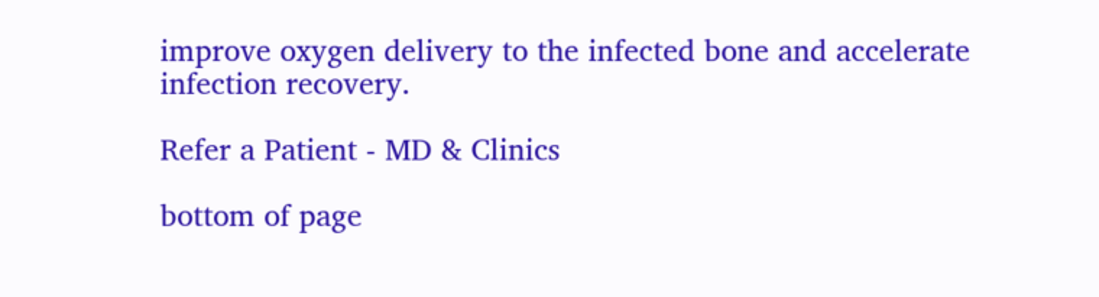improve oxygen delivery to the infected bone and accelerate infection recovery.

Refer a Patient - MD & Clinics

bottom of page